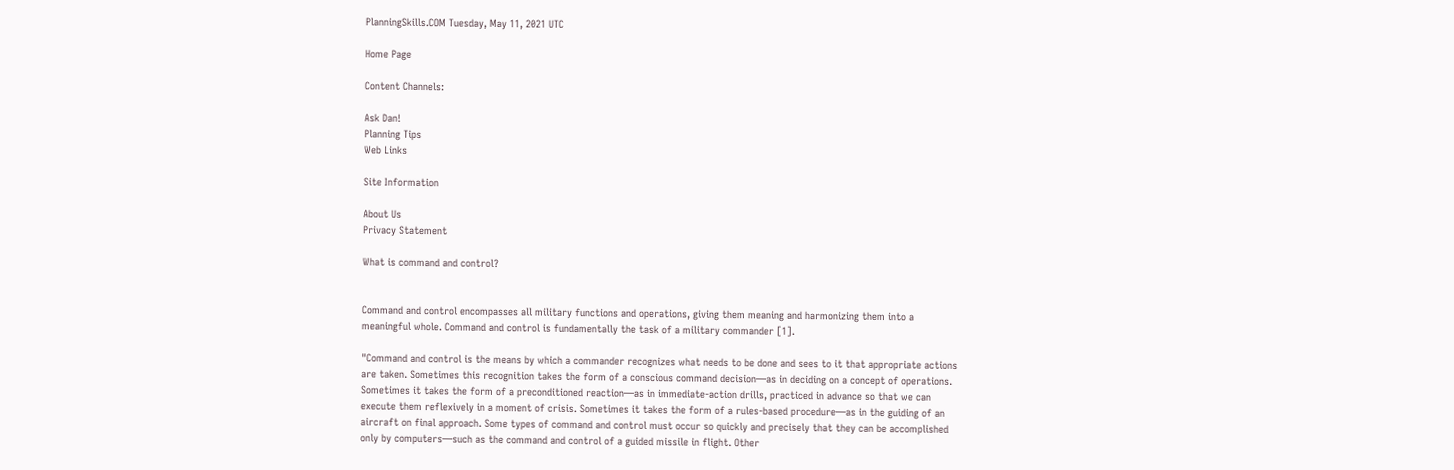PlanningSkills.COM Tuesday, May 11, 2021 UTC

Home Page

Content Channels:

Ask Dan!
Planning Tips
Web Links

Site Information

About Us
Privacy Statement

What is command and control?


Command and control encompasses all military functions and operations, giving them meaning and harmonizing them into a meaningful whole. Command and control is fundamentally the task of a military commander [1].

"Command and control is the means by which a commander recognizes what needs to be done and sees to it that appropriate actions are taken. Sometimes this recognition takes the form of a conscious command decision—as in deciding on a concept of operations. Sometimes it takes the form of a preconditioned reaction—as in immediate-action drills, practiced in advance so that we can execute them reflexively in a moment of crisis. Sometimes it takes the form of a rules-based procedure—as in the guiding of an aircraft on final approach. Some types of command and control must occur so quickly and precisely that they can be accomplished only by computers—such as the command and control of a guided missile in flight. Other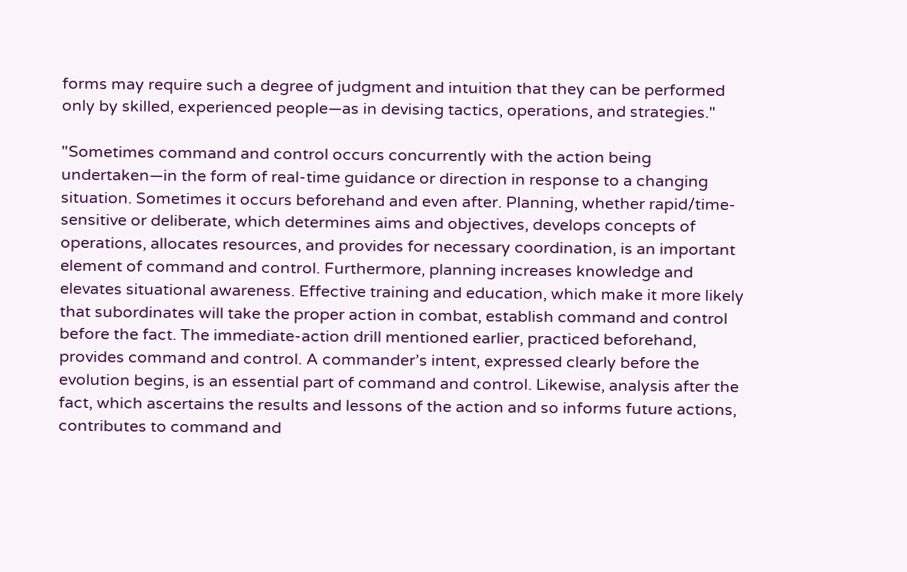forms may require such a degree of judgment and intuition that they can be performed only by skilled, experienced people—as in devising tactics, operations, and strategies."

"Sometimes command and control occurs concurrently with the action being undertaken—in the form of real-time guidance or direction in response to a changing situation. Sometimes it occurs beforehand and even after. Planning, whether rapid/time-sensitive or deliberate, which determines aims and objectives, develops concepts of operations, allocates resources, and provides for necessary coordination, is an important element of command and control. Furthermore, planning increases knowledge and elevates situational awareness. Effective training and education, which make it more likely that subordinates will take the proper action in combat, establish command and control before the fact. The immediate-action drill mentioned earlier, practiced beforehand, provides command and control. A commander’s intent, expressed clearly before the evolution begins, is an essential part of command and control. Likewise, analysis after the fact, which ascertains the results and lessons of the action and so informs future actions, contributes to command and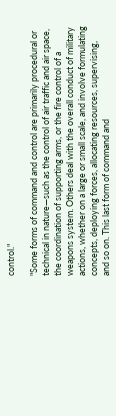control."

"Some forms of command and control are primarily procedural or technical in nature—such as the control of air traffic and air space, the coordination of supporting arms, or the fire control of a weapons system. Others deal with the overall conduct of military actions, whether on a large or small scale, and involve formulating concepts, deploying forces, allocating resources, supervising, and so on. This last form of command and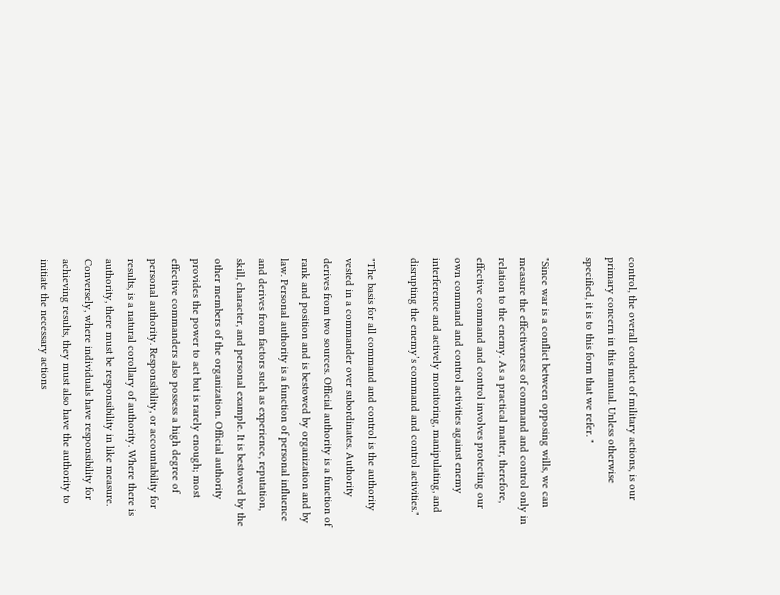control, the overall conduct of military actions, is our primary concern in this manual. Unless otherwise specified, it is to this form that we refer. "

"Since war is a conflict between opposing wills, we can measure the effectiveness of command and control only in relation to the enemy. As a practical matter, therefore, effective command and control involves protecting our own command and control activities against enemy interference and actively monitoring, manipulating, and disrupting the enemy’s command and control activities."

"The basis for all command and control is the authority vested in a commander over subordinates. Authority derives from two sources. Official authority is a function of rank and position and is bestowed by organization and by law. Personal authority is a function of personal influence and derives from factors such as experience, reputation, skill, character, and personal example. It is bestowed by the other members of the organization. Official authority provides the power to act but is rarely enough; most effective commanders also possess a high degree of personal authority. Responsibility, or accountability for results, is a natural corollary of authority. Where there is authority, there must be responsibility in like measure. Conversely, where individuals have responsibility for achieving results, they must also have the authority to initiate the necessary actions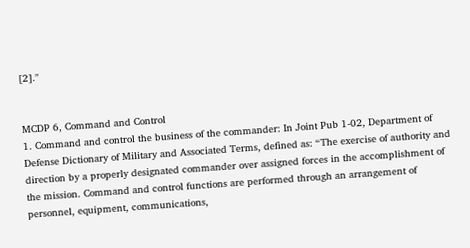[2]."


MCDP 6, Command and Control
1. Command and control the business of the commander: In Joint Pub 1-02, Department of Defense Dictionary of Military and Associated Terms, defined as: “The exercise of authority and direction by a properly designated commander over assigned forces in the accomplishment of the mission. Command and control functions are performed through an arrangement of personnel, equipment, communications,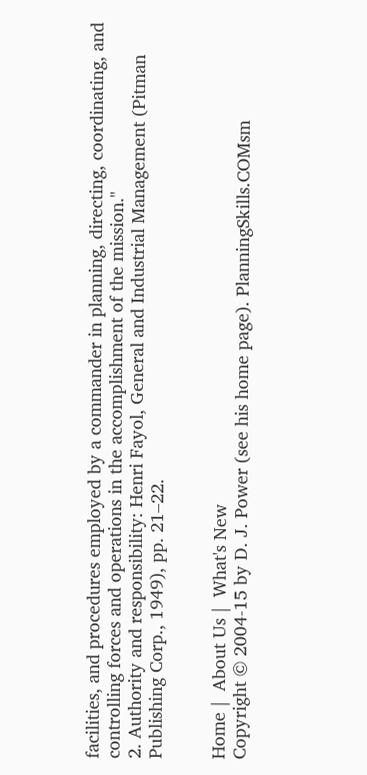facilities, and procedures employed by a commander in planning, directing, coordinating, and controlling forces and operations in the accomplishment of the mission."
2. Authority and responsibility: Henri Fayol, General and Industrial Management (Pitman Publishing Corp., 1949), pp. 21–22.


Home |  About Us |  What's New
Copyright © 2004-15 by D. J. Power (see his home page). PlanningSkills.COMsm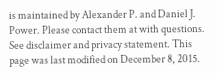is maintained by Alexander P. and Daniel J. Power. Please contact them at with questions. See disclaimer and privacy statement. This page was last modified on December 8, 2015.